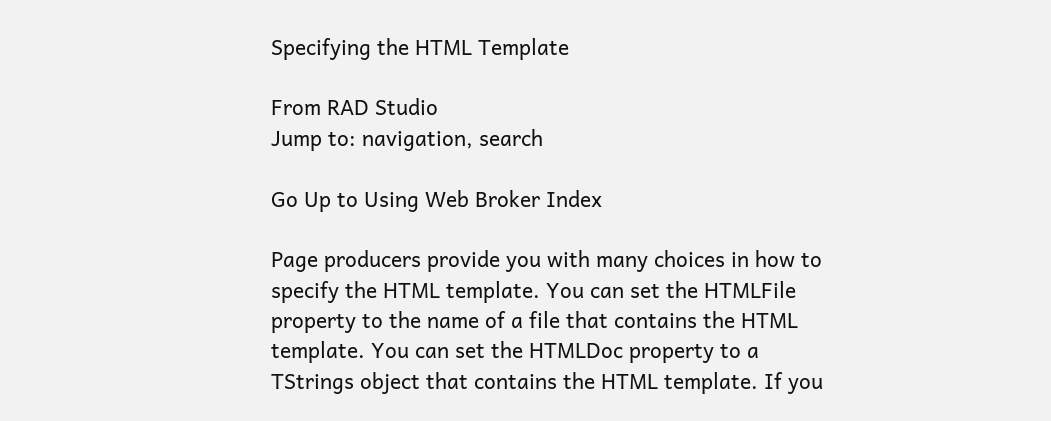Specifying the HTML Template

From RAD Studio
Jump to: navigation, search

Go Up to Using Web Broker Index

Page producers provide you with many choices in how to specify the HTML template. You can set the HTMLFile property to the name of a file that contains the HTML template. You can set the HTMLDoc property to a TStrings object that contains the HTML template. If you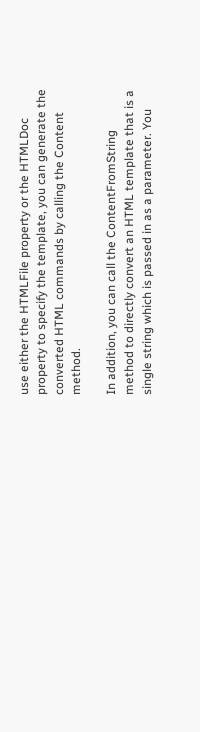use either the HTMLFile property or the HTMLDoc property to specify the template, you can generate the converted HTML commands by calling the Content method.

In addition, you can call the ContentFromString method to directly convert an HTML template that is a single string which is passed in as a parameter. You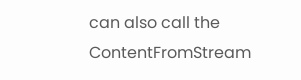can also call the ContentFromStream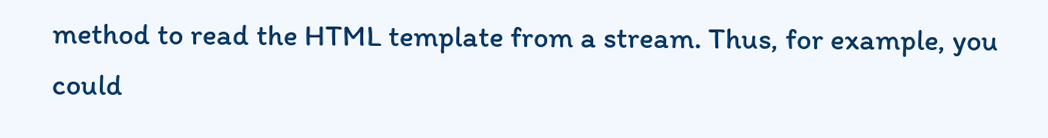method to read the HTML template from a stream. Thus, for example, you could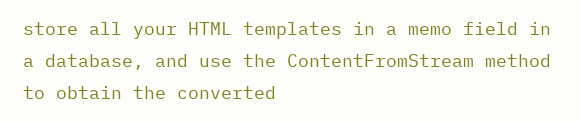store all your HTML templates in a memo field in a database, and use the ContentFromStream method to obtain the converted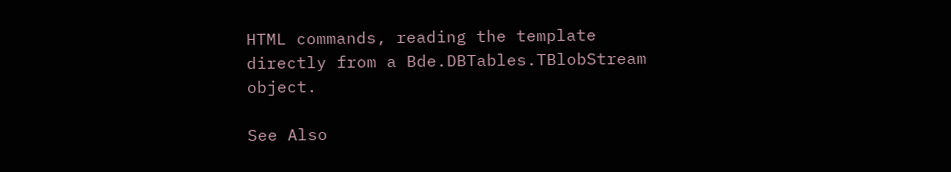HTML commands, reading the template directly from a Bde.DBTables.TBlobStream object.

See Also